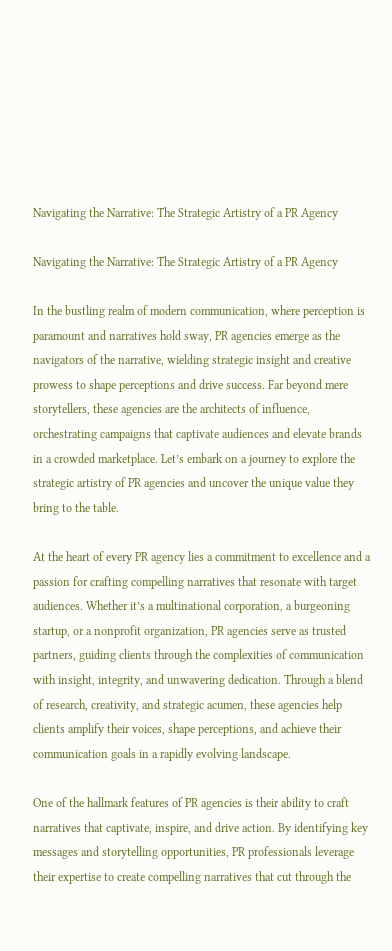Navigating the Narrative: The Strategic Artistry of a PR Agency

Navigating the Narrative: The Strategic Artistry of a PR Agency

In the bustling realm of modern communication, where perception is paramount and narratives hold sway, PR agencies emerge as the navigators of the narrative, wielding strategic insight and creative prowess to shape perceptions and drive success. Far beyond mere storytellers, these agencies are the architects of influence, orchestrating campaigns that captivate audiences and elevate brands in a crowded marketplace. Let’s embark on a journey to explore the strategic artistry of PR agencies and uncover the unique value they bring to the table.

At the heart of every PR agency lies a commitment to excellence and a passion for crafting compelling narratives that resonate with target audiences. Whether it’s a multinational corporation, a burgeoning startup, or a nonprofit organization, PR agencies serve as trusted partners, guiding clients through the complexities of communication with insight, integrity, and unwavering dedication. Through a blend of research, creativity, and strategic acumen, these agencies help clients amplify their voices, shape perceptions, and achieve their communication goals in a rapidly evolving landscape.

One of the hallmark features of PR agencies is their ability to craft narratives that captivate, inspire, and drive action. By identifying key messages and storytelling opportunities, PR professionals leverage their expertise to create compelling narratives that cut through the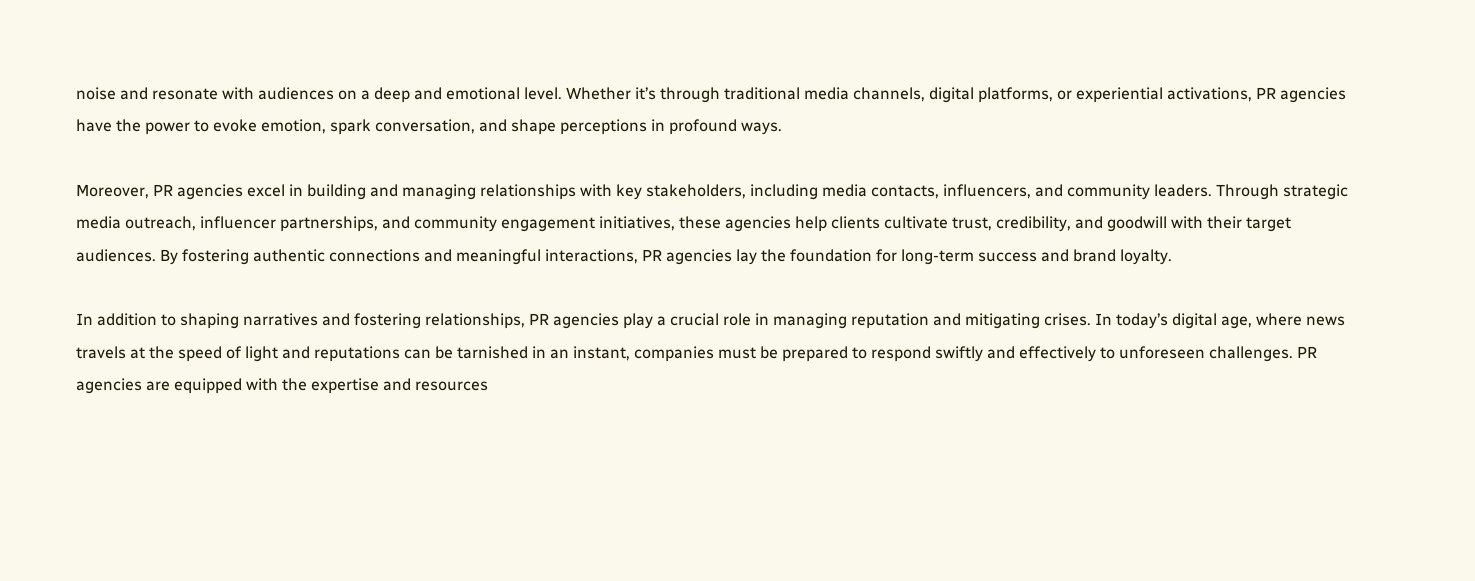noise and resonate with audiences on a deep and emotional level. Whether it’s through traditional media channels, digital platforms, or experiential activations, PR agencies have the power to evoke emotion, spark conversation, and shape perceptions in profound ways.

Moreover, PR agencies excel in building and managing relationships with key stakeholders, including media contacts, influencers, and community leaders. Through strategic media outreach, influencer partnerships, and community engagement initiatives, these agencies help clients cultivate trust, credibility, and goodwill with their target audiences. By fostering authentic connections and meaningful interactions, PR agencies lay the foundation for long-term success and brand loyalty.

In addition to shaping narratives and fostering relationships, PR agencies play a crucial role in managing reputation and mitigating crises. In today’s digital age, where news travels at the speed of light and reputations can be tarnished in an instant, companies must be prepared to respond swiftly and effectively to unforeseen challenges. PR agencies are equipped with the expertise and resources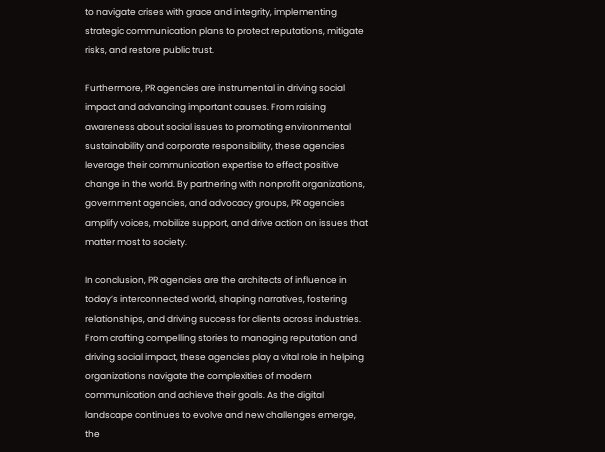to navigate crises with grace and integrity, implementing strategic communication plans to protect reputations, mitigate risks, and restore public trust.

Furthermore, PR agencies are instrumental in driving social impact and advancing important causes. From raising awareness about social issues to promoting environmental sustainability and corporate responsibility, these agencies leverage their communication expertise to effect positive change in the world. By partnering with nonprofit organizations, government agencies, and advocacy groups, PR agencies amplify voices, mobilize support, and drive action on issues that matter most to society.

In conclusion, PR agencies are the architects of influence in today’s interconnected world, shaping narratives, fostering relationships, and driving success for clients across industries. From crafting compelling stories to managing reputation and driving social impact, these agencies play a vital role in helping organizations navigate the complexities of modern communication and achieve their goals. As the digital landscape continues to evolve and new challenges emerge, the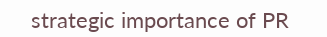strategic importance of PR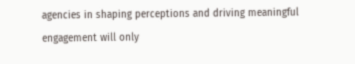agencies in shaping perceptions and driving meaningful engagement will only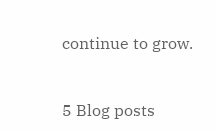continue to grow.


5 Blog posts